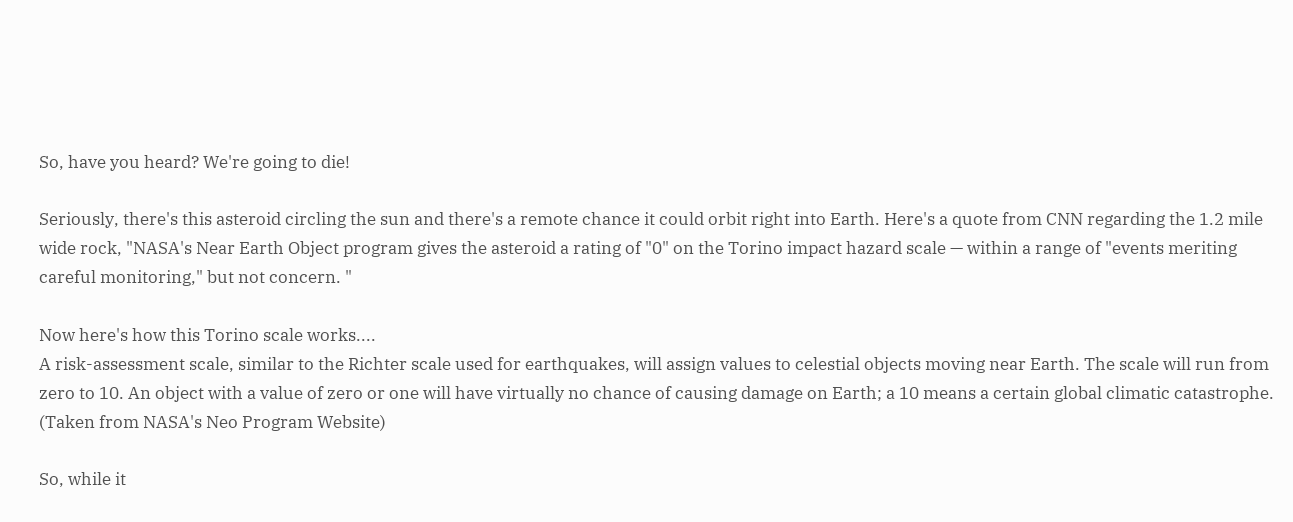So, have you heard? We're going to die!

Seriously, there's this asteroid circling the sun and there's a remote chance it could orbit right into Earth. Here's a quote from CNN regarding the 1.2 mile wide rock, "NASA's Near Earth Object program gives the asteroid a rating of "0" on the Torino impact hazard scale — within a range of "events meriting careful monitoring," but not concern. "

Now here's how this Torino scale works....
A risk-assessment scale, similar to the Richter scale used for earthquakes, will assign values to celestial objects moving near Earth. The scale will run from zero to 10. An object with a value of zero or one will have virtually no chance of causing damage on Earth; a 10 means a certain global climatic catastrophe. (Taken from NASA's Neo Program Website)

So, while it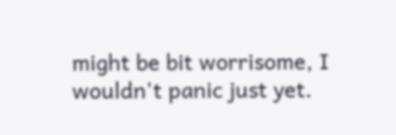might be bit worrisome, I wouldn't panic just yet.